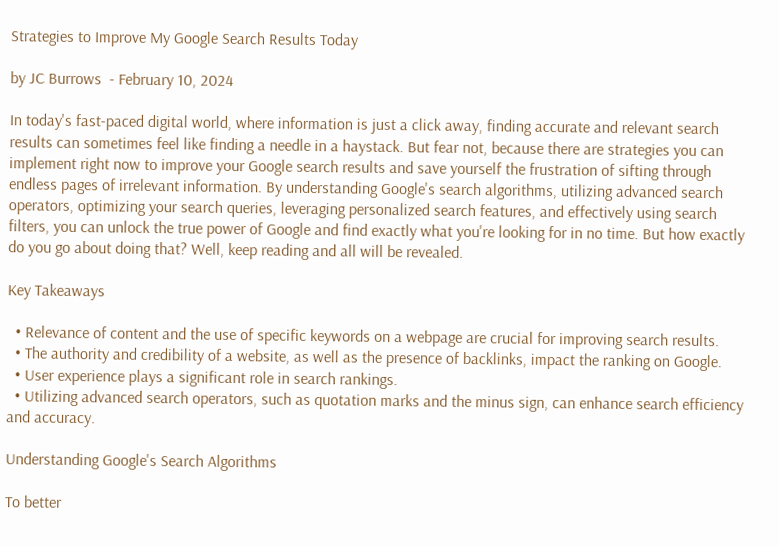Strategies to Improve My Google Search Results Today

by JC Burrows  - February 10, 2024

In today's fast-paced digital world, where information is just a click away, finding accurate and relevant search results can sometimes feel like finding a needle in a haystack. But fear not, because there are strategies you can implement right now to improve your Google search results and save yourself the frustration of sifting through endless pages of irrelevant information. By understanding Google's search algorithms, utilizing advanced search operators, optimizing your search queries, leveraging personalized search features, and effectively using search filters, you can unlock the true power of Google and find exactly what you're looking for in no time. But how exactly do you go about doing that? Well, keep reading and all will be revealed.

Key Takeaways

  • Relevance of content and the use of specific keywords on a webpage are crucial for improving search results.
  • The authority and credibility of a website, as well as the presence of backlinks, impact the ranking on Google.
  • User experience plays a significant role in search rankings.
  • Utilizing advanced search operators, such as quotation marks and the minus sign, can enhance search efficiency and accuracy.

Understanding Google's Search Algorithms

To better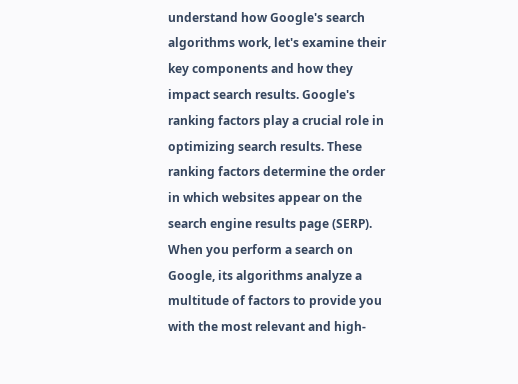understand how Google's search algorithms work, let's examine their key components and how they impact search results. Google's ranking factors play a crucial role in optimizing search results. These ranking factors determine the order in which websites appear on the search engine results page (SERP). When you perform a search on Google, its algorithms analyze a multitude of factors to provide you with the most relevant and high-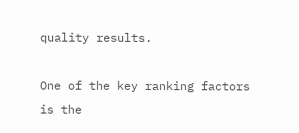quality results.

One of the key ranking factors is the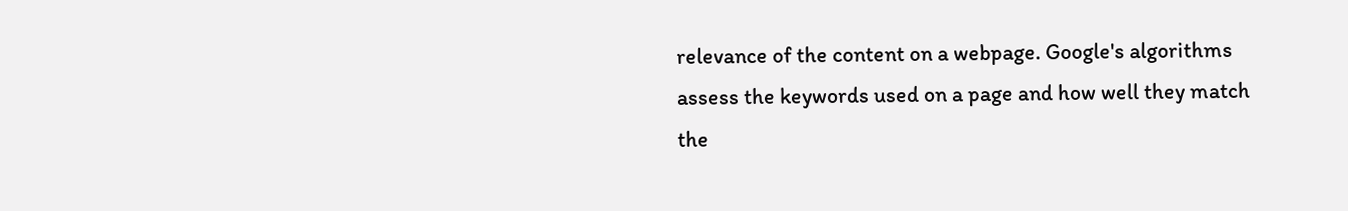relevance of the content on a webpage. Google's algorithms assess the keywords used on a page and how well they match the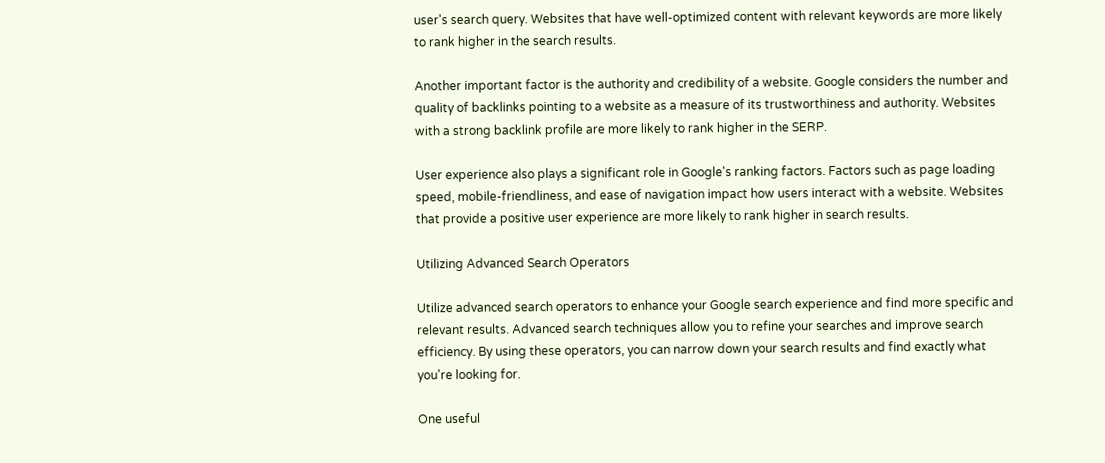user's search query. Websites that have well-optimized content with relevant keywords are more likely to rank higher in the search results.

Another important factor is the authority and credibility of a website. Google considers the number and quality of backlinks pointing to a website as a measure of its trustworthiness and authority. Websites with a strong backlink profile are more likely to rank higher in the SERP.

User experience also plays a significant role in Google's ranking factors. Factors such as page loading speed, mobile-friendliness, and ease of navigation impact how users interact with a website. Websites that provide a positive user experience are more likely to rank higher in search results.

Utilizing Advanced Search Operators

Utilize advanced search operators to enhance your Google search experience and find more specific and relevant results. Advanced search techniques allow you to refine your searches and improve search efficiency. By using these operators, you can narrow down your search results and find exactly what you're looking for.

One useful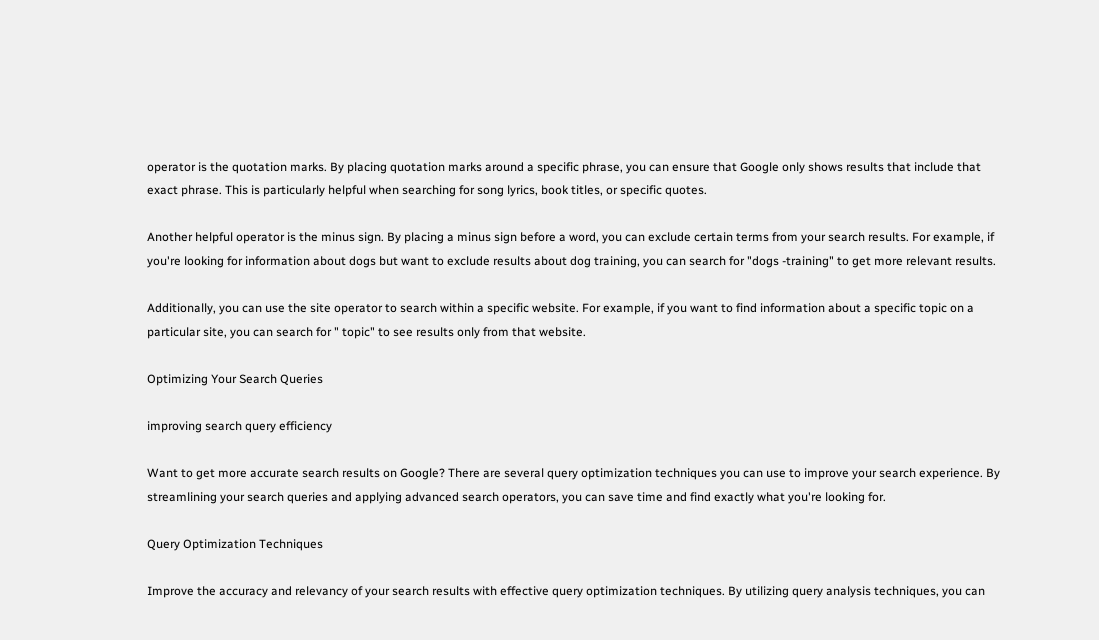operator is the quotation marks. By placing quotation marks around a specific phrase, you can ensure that Google only shows results that include that exact phrase. This is particularly helpful when searching for song lyrics, book titles, or specific quotes.

Another helpful operator is the minus sign. By placing a minus sign before a word, you can exclude certain terms from your search results. For example, if you're looking for information about dogs but want to exclude results about dog training, you can search for "dogs -training" to get more relevant results.

Additionally, you can use the site operator to search within a specific website. For example, if you want to find information about a specific topic on a particular site, you can search for " topic" to see results only from that website.

Optimizing Your Search Queries

improving search query efficiency

Want to get more accurate search results on Google? There are several query optimization techniques you can use to improve your search experience. By streamlining your search queries and applying advanced search operators, you can save time and find exactly what you're looking for.

Query Optimization Techniques

Improve the accuracy and relevancy of your search results with effective query optimization techniques. By utilizing query analysis techniques, you can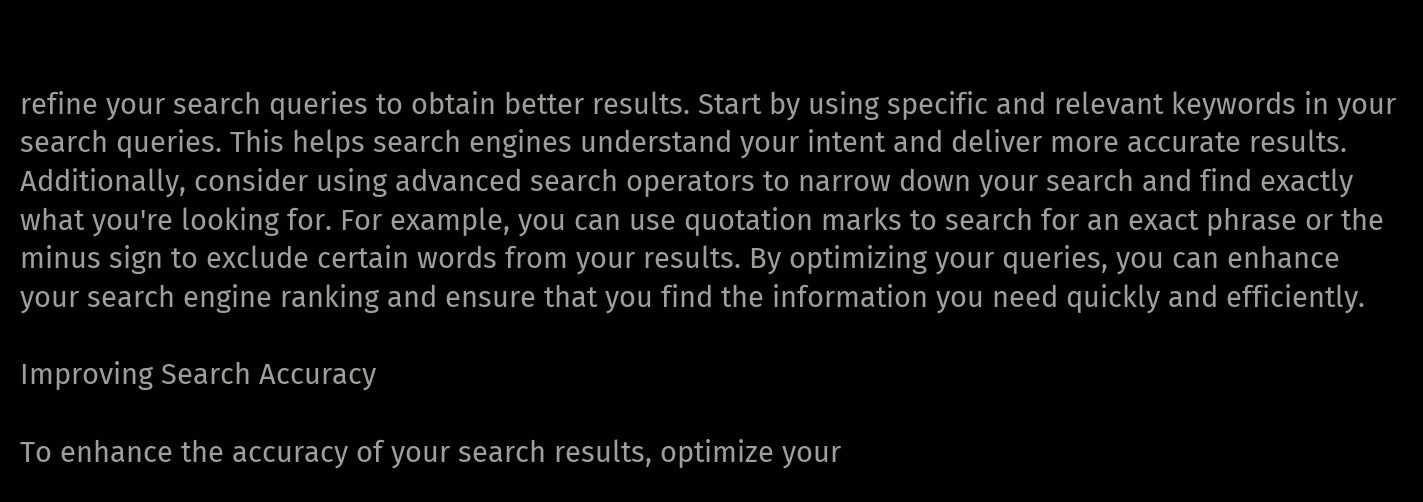refine your search queries to obtain better results. Start by using specific and relevant keywords in your search queries. This helps search engines understand your intent and deliver more accurate results. Additionally, consider using advanced search operators to narrow down your search and find exactly what you're looking for. For example, you can use quotation marks to search for an exact phrase or the minus sign to exclude certain words from your results. By optimizing your queries, you can enhance your search engine ranking and ensure that you find the information you need quickly and efficiently.

Improving Search Accuracy

To enhance the accuracy of your search results, optimize your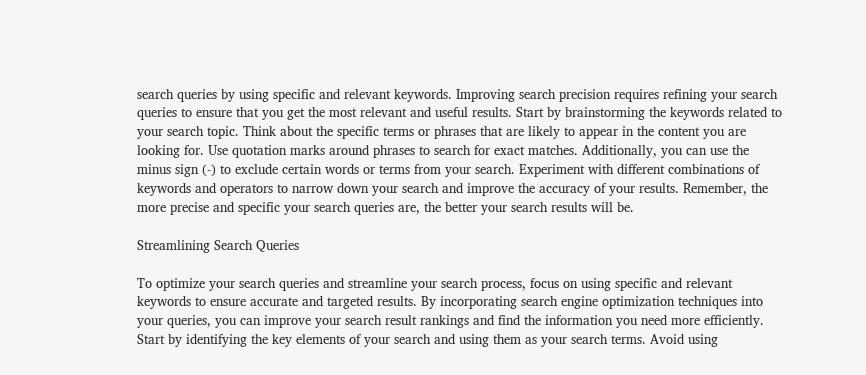search queries by using specific and relevant keywords. Improving search precision requires refining your search queries to ensure that you get the most relevant and useful results. Start by brainstorming the keywords related to your search topic. Think about the specific terms or phrases that are likely to appear in the content you are looking for. Use quotation marks around phrases to search for exact matches. Additionally, you can use the minus sign (-) to exclude certain words or terms from your search. Experiment with different combinations of keywords and operators to narrow down your search and improve the accuracy of your results. Remember, the more precise and specific your search queries are, the better your search results will be.

Streamlining Search Queries

To optimize your search queries and streamline your search process, focus on using specific and relevant keywords to ensure accurate and targeted results. By incorporating search engine optimization techniques into your queries, you can improve your search result rankings and find the information you need more efficiently. Start by identifying the key elements of your search and using them as your search terms. Avoid using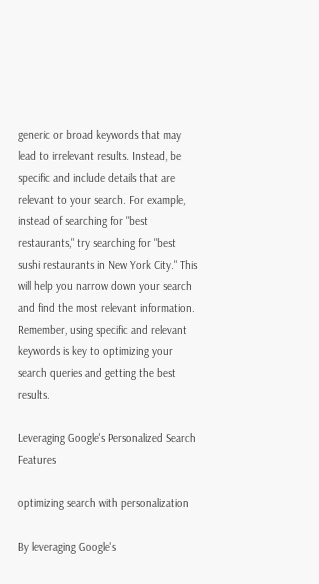generic or broad keywords that may lead to irrelevant results. Instead, be specific and include details that are relevant to your search. For example, instead of searching for "best restaurants," try searching for "best sushi restaurants in New York City." This will help you narrow down your search and find the most relevant information. Remember, using specific and relevant keywords is key to optimizing your search queries and getting the best results.

Leveraging Google's Personalized Search Features

optimizing search with personalization

By leveraging Google's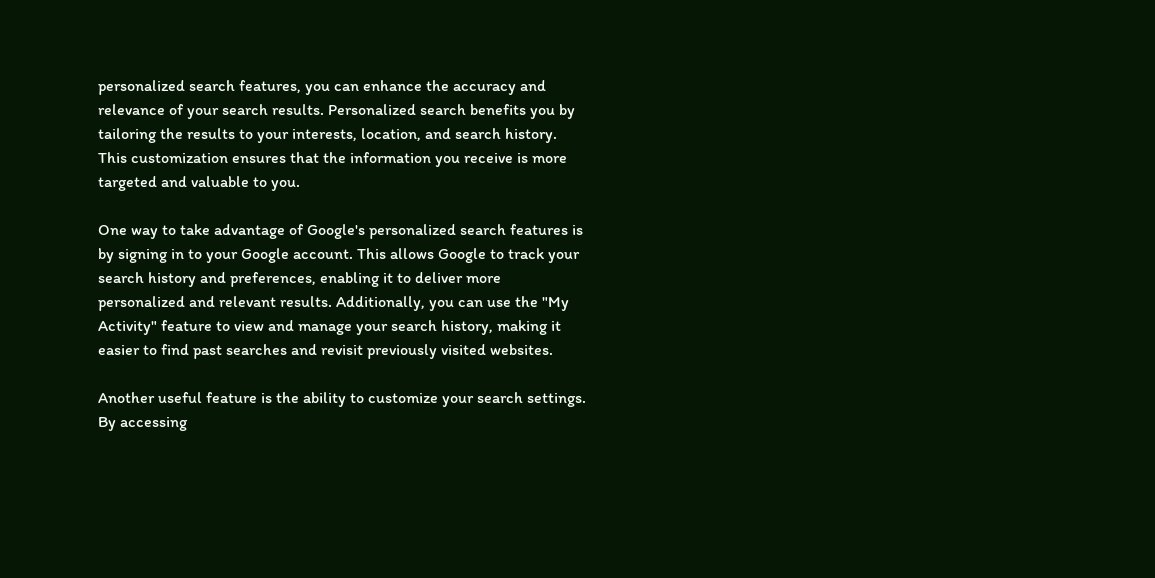personalized search features, you can enhance the accuracy and relevance of your search results. Personalized search benefits you by tailoring the results to your interests, location, and search history. This customization ensures that the information you receive is more targeted and valuable to you.

One way to take advantage of Google's personalized search features is by signing in to your Google account. This allows Google to track your search history and preferences, enabling it to deliver more personalized and relevant results. Additionally, you can use the "My Activity" feature to view and manage your search history, making it easier to find past searches and revisit previously visited websites.

Another useful feature is the ability to customize your search settings. By accessing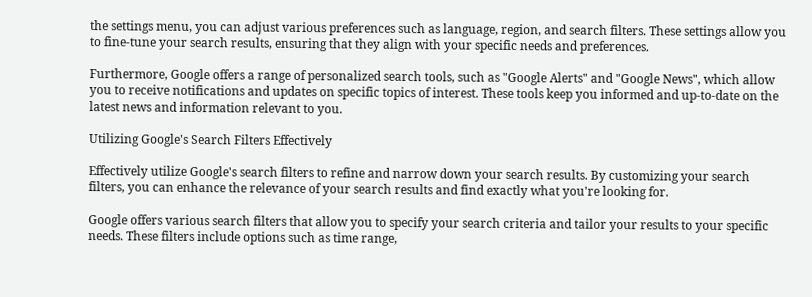the settings menu, you can adjust various preferences such as language, region, and search filters. These settings allow you to fine-tune your search results, ensuring that they align with your specific needs and preferences.

Furthermore, Google offers a range of personalized search tools, such as "Google Alerts" and "Google News", which allow you to receive notifications and updates on specific topics of interest. These tools keep you informed and up-to-date on the latest news and information relevant to you.

Utilizing Google's Search Filters Effectively

Effectively utilize Google's search filters to refine and narrow down your search results. By customizing your search filters, you can enhance the relevance of your search results and find exactly what you're looking for.

Google offers various search filters that allow you to specify your search criteria and tailor your results to your specific needs. These filters include options such as time range,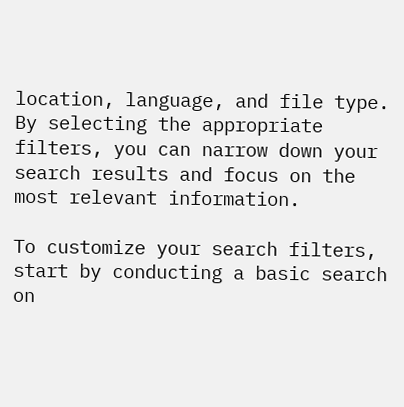location, language, and file type. By selecting the appropriate filters, you can narrow down your search results and focus on the most relevant information.

To customize your search filters, start by conducting a basic search on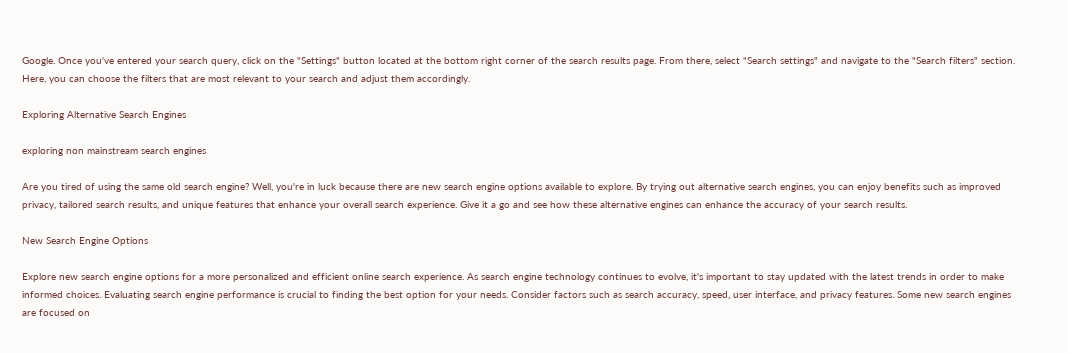Google. Once you've entered your search query, click on the "Settings" button located at the bottom right corner of the search results page. From there, select "Search settings" and navigate to the "Search filters" section. Here, you can choose the filters that are most relevant to your search and adjust them accordingly.

Exploring Alternative Search Engines

exploring non mainstream search engines

Are you tired of using the same old search engine? Well, you're in luck because there are new search engine options available to explore. By trying out alternative search engines, you can enjoy benefits such as improved privacy, tailored search results, and unique features that enhance your overall search experience. Give it a go and see how these alternative engines can enhance the accuracy of your search results.

New Search Engine Options

Explore new search engine options for a more personalized and efficient online search experience. As search engine technology continues to evolve, it's important to stay updated with the latest trends in order to make informed choices. Evaluating search engine performance is crucial to finding the best option for your needs. Consider factors such as search accuracy, speed, user interface, and privacy features. Some new search engines are focused on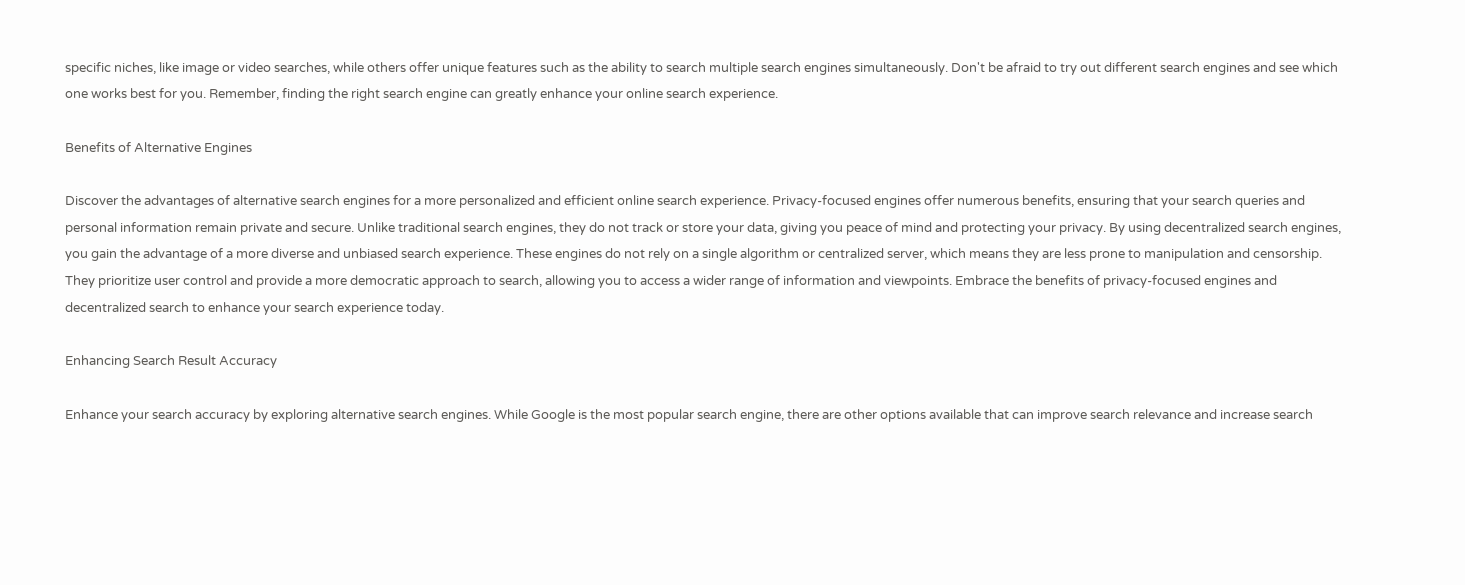specific niches, like image or video searches, while others offer unique features such as the ability to search multiple search engines simultaneously. Don't be afraid to try out different search engines and see which one works best for you. Remember, finding the right search engine can greatly enhance your online search experience.

Benefits of Alternative Engines

Discover the advantages of alternative search engines for a more personalized and efficient online search experience. Privacy-focused engines offer numerous benefits, ensuring that your search queries and personal information remain private and secure. Unlike traditional search engines, they do not track or store your data, giving you peace of mind and protecting your privacy. By using decentralized search engines, you gain the advantage of a more diverse and unbiased search experience. These engines do not rely on a single algorithm or centralized server, which means they are less prone to manipulation and censorship. They prioritize user control and provide a more democratic approach to search, allowing you to access a wider range of information and viewpoints. Embrace the benefits of privacy-focused engines and decentralized search to enhance your search experience today.

Enhancing Search Result Accuracy

Enhance your search accuracy by exploring alternative search engines. While Google is the most popular search engine, there are other options available that can improve search relevance and increase search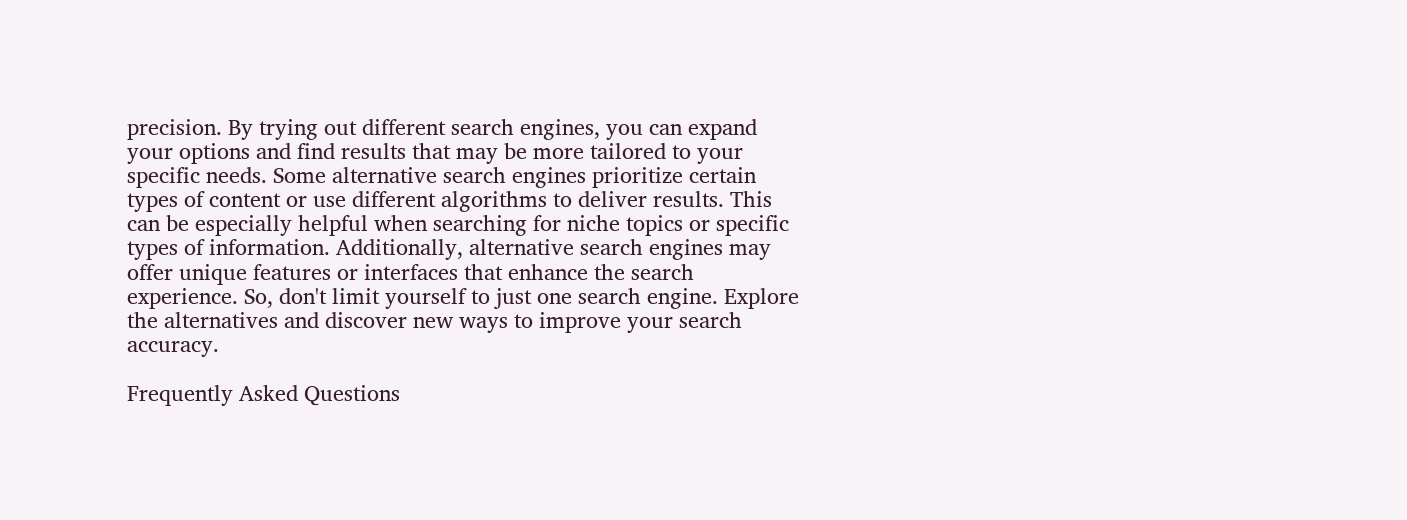precision. By trying out different search engines, you can expand your options and find results that may be more tailored to your specific needs. Some alternative search engines prioritize certain types of content or use different algorithms to deliver results. This can be especially helpful when searching for niche topics or specific types of information. Additionally, alternative search engines may offer unique features or interfaces that enhance the search experience. So, don't limit yourself to just one search engine. Explore the alternatives and discover new ways to improve your search accuracy.

Frequently Asked Questions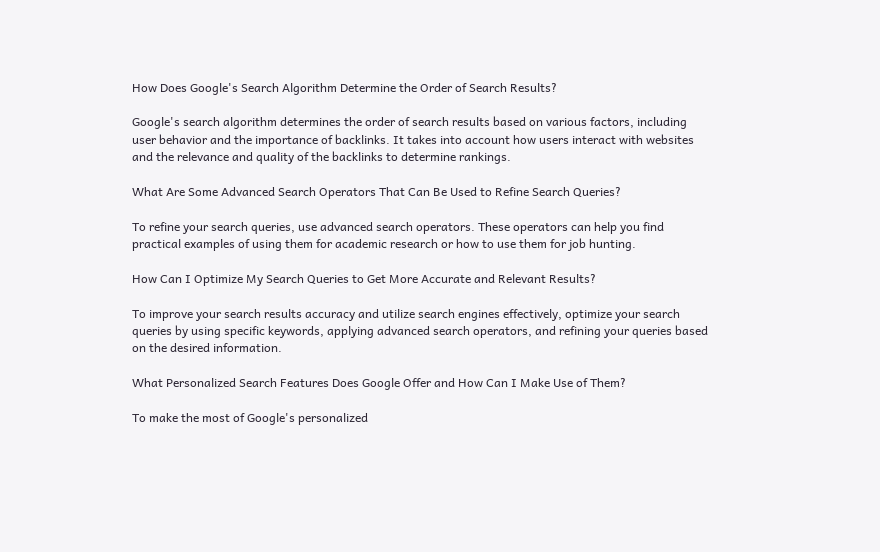How Does Google's Search Algorithm Determine the Order of Search Results?

Google's search algorithm determines the order of search results based on various factors, including user behavior and the importance of backlinks. It takes into account how users interact with websites and the relevance and quality of the backlinks to determine rankings.

What Are Some Advanced Search Operators That Can Be Used to Refine Search Queries?

To refine your search queries, use advanced search operators. These operators can help you find practical examples of using them for academic research or how to use them for job hunting.

How Can I Optimize My Search Queries to Get More Accurate and Relevant Results?

To improve your search results accuracy and utilize search engines effectively, optimize your search queries by using specific keywords, applying advanced search operators, and refining your queries based on the desired information.

What Personalized Search Features Does Google Offer and How Can I Make Use of Them?

To make the most of Google's personalized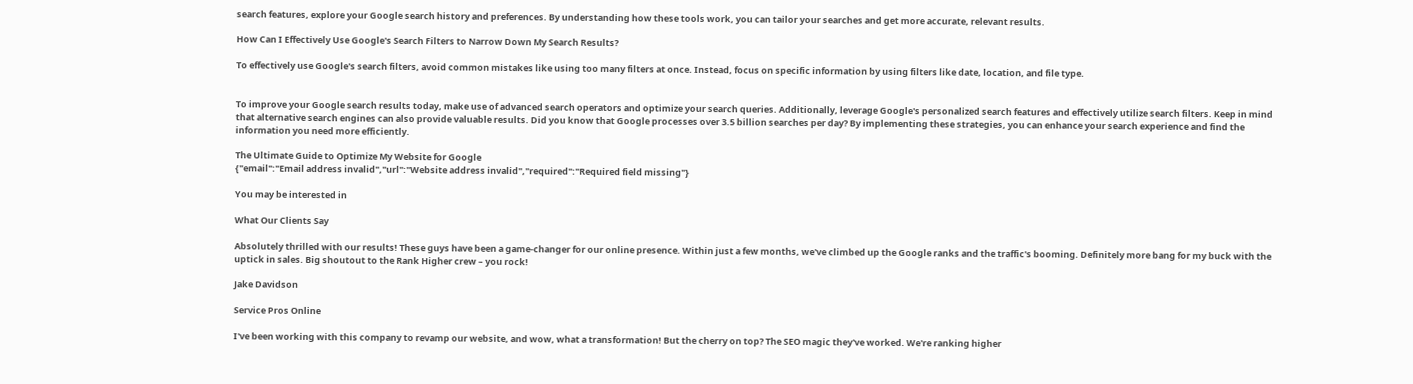search features, explore your Google search history and preferences. By understanding how these tools work, you can tailor your searches and get more accurate, relevant results.

How Can I Effectively Use Google's Search Filters to Narrow Down My Search Results?

To effectively use Google's search filters, avoid common mistakes like using too many filters at once. Instead, focus on specific information by using filters like date, location, and file type.


To improve your Google search results today, make use of advanced search operators and optimize your search queries. Additionally, leverage Google's personalized search features and effectively utilize search filters. Keep in mind that alternative search engines can also provide valuable results. Did you know that Google processes over 3.5 billion searches per day? By implementing these strategies, you can enhance your search experience and find the information you need more efficiently.

The Ultimate Guide to Optimize My Website for Google
{"email":"Email address invalid","url":"Website address invalid","required":"Required field missing"}

You may be interested in

What Our Clients Say

Absolutely thrilled with our results! These guys have been a game-changer for our online presence. Within just a few months, we've climbed up the Google ranks and the traffic's booming. Definitely more bang for my buck with the uptick in sales. Big shoutout to the Rank Higher crew – you rock!

Jake Davidson

Service Pros Online

I've been working with this company to revamp our website, and wow, what a transformation! But the cherry on top? The SEO magic they've worked. We're ranking higher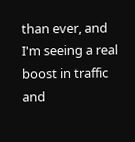than ever, and I'm seeing a real boost in traffic and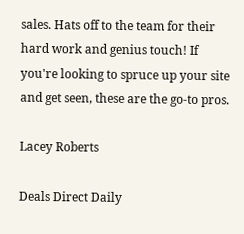sales. Hats off to the team for their hard work and genius touch! If you're looking to spruce up your site and get seen, these are the go-to pros.

Lacey Roberts

Deals Direct Daily